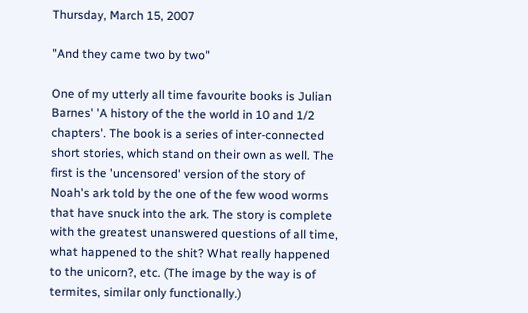Thursday, March 15, 2007

"And they came two by two"

One of my utterly all time favourite books is Julian Barnes' 'A history of the the world in 10 and 1/2 chapters'. The book is a series of inter-connected short stories, which stand on their own as well. The first is the 'uncensored' version of the story of Noah's ark told by the one of the few wood worms that have snuck into the ark. The story is complete with the greatest unanswered questions of all time, what happened to the shit? What really happened to the unicorn?, etc. (The image by the way is of termites, similar only functionally.)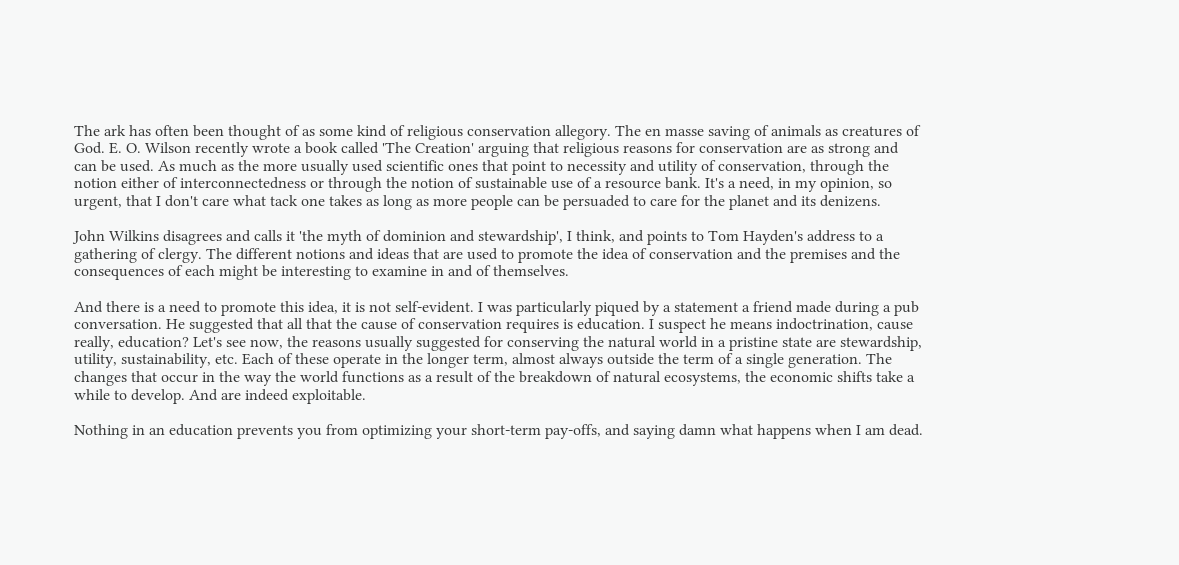The ark has often been thought of as some kind of religious conservation allegory. The en masse saving of animals as creatures of God. E. O. Wilson recently wrote a book called 'The Creation' arguing that religious reasons for conservation are as strong and can be used. As much as the more usually used scientific ones that point to necessity and utility of conservation, through the notion either of interconnectedness or through the notion of sustainable use of a resource bank. It's a need, in my opinion, so urgent, that I don't care what tack one takes as long as more people can be persuaded to care for the planet and its denizens.

John Wilkins disagrees and calls it 'the myth of dominion and stewardship', I think, and points to Tom Hayden's address to a gathering of clergy. The different notions and ideas that are used to promote the idea of conservation and the premises and the consequences of each might be interesting to examine in and of themselves.

And there is a need to promote this idea, it is not self-evident. I was particularly piqued by a statement a friend made during a pub conversation. He suggested that all that the cause of conservation requires is education. I suspect he means indoctrination, cause really, education? Let's see now, the reasons usually suggested for conserving the natural world in a pristine state are stewardship, utility, sustainability, etc. Each of these operate in the longer term, almost always outside the term of a single generation. The changes that occur in the way the world functions as a result of the breakdown of natural ecosystems, the economic shifts take a while to develop. And are indeed exploitable.

Nothing in an education prevents you from optimizing your short-term pay-offs, and saying damn what happens when I am dead.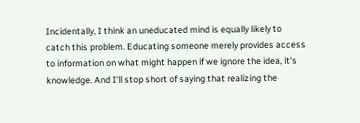Incidentally, I think an uneducated mind is equally likely to catch this problem. Educating someone merely provides access to information on what might happen if we ignore the idea, it's knowledge. And I'll stop short of saying that realizing the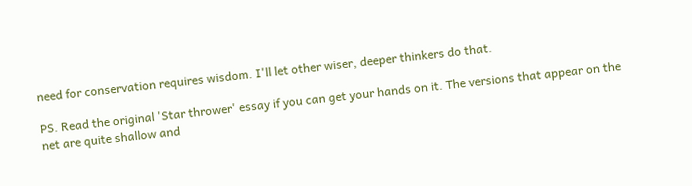need for conservation requires wisdom. I'll let other wiser, deeper thinkers do that.

PS. Read the original 'Star thrower' essay if you can get your hands on it. The versions that appear on the net are quite shallow and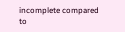incomplete compared to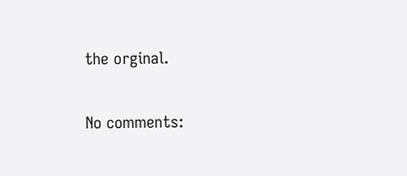the orginal.

No comments: